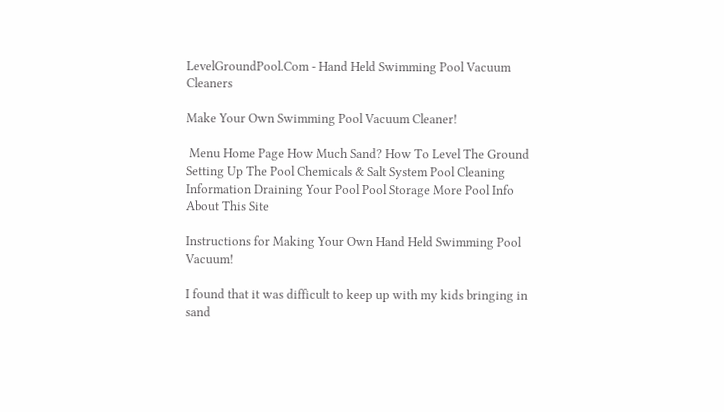LevelGroundPool.Com - Hand Held Swimming Pool Vacuum Cleaners

Make Your Own Swimming Pool Vacuum Cleaner!

 Menu Home Page How Much Sand? How To Level The Ground Setting Up The Pool Chemicals & Salt System Pool Cleaning Information Draining Your Pool Pool Storage More Pool Info About This Site

Instructions for Making Your Own Hand Held Swimming Pool Vacuum!

I found that it was difficult to keep up with my kids bringing in sand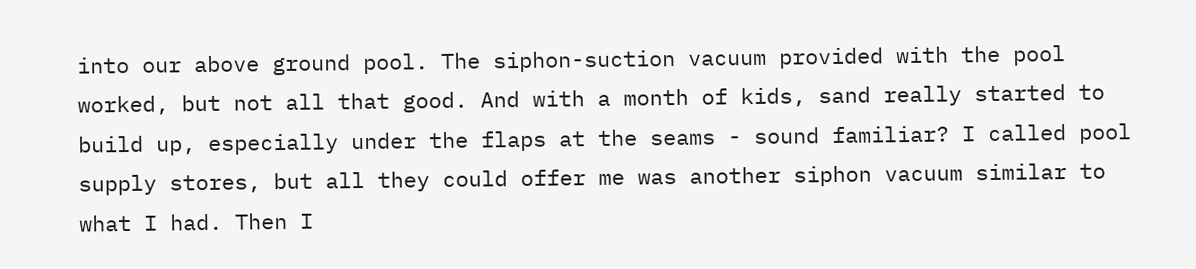into our above ground pool. The siphon-suction vacuum provided with the pool worked, but not all that good. And with a month of kids, sand really started to build up, especially under the flaps at the seams - sound familiar? I called pool supply stores, but all they could offer me was another siphon vacuum similar to what I had. Then I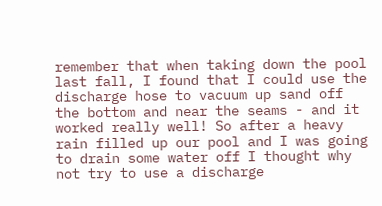remember that when taking down the pool last fall, I found that I could use the discharge hose to vacuum up sand off the bottom and near the seams - and it worked really well! So after a heavy rain filled up our pool and I was going to drain some water off I thought why not try to use a discharge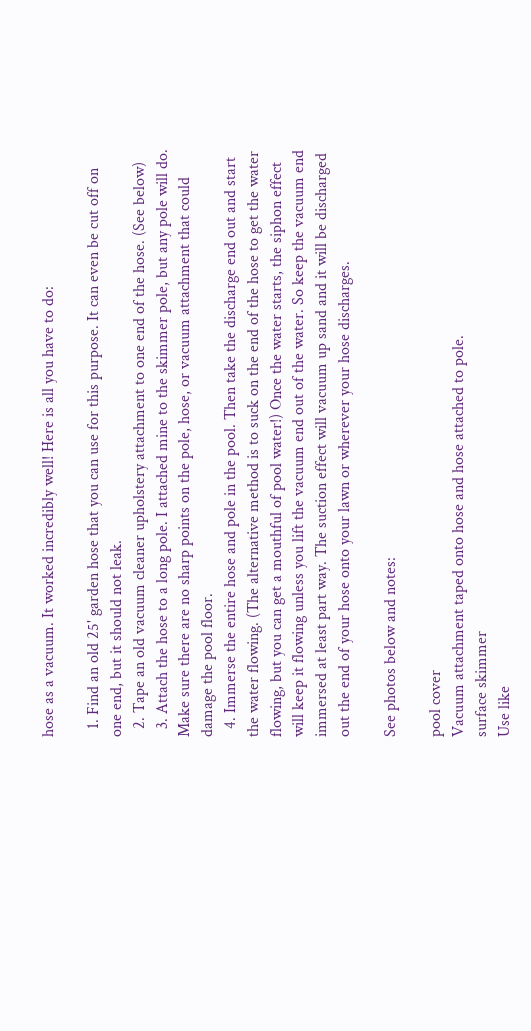hose as a vacuum. It worked incredibly well! Here is all you have to do:

  1. Find an old 25' garden hose that you can use for this purpose. It can even be cut off on one end, but it should not leak.
  2. Tape an old vacuum cleaner upholstery attachment to one end of the hose. (See below)
  3. Attach the hose to a long pole. I attached mine to the skimmer pole, but any pole will do. Make sure there are no sharp points on the pole, hose, or vacuum attachment that could damage the pool floor.
  4. Immerse the entire hose and pole in the pool. Then take the discharge end out and start the water flowing. (The alternative method is to suck on the end of the hose to get the water flowing, but you can get a mouthful of pool water!) Once the water starts, the siphon effect will keep it flowing unless you lift the vacuum end out of the water. So keep the vacuum end immersed at least part way. The suction effect will vacuum up sand and it will be discharged out the end of your hose onto your lawn or wherever your hose discharges.

See photos below and notes:

pool cover
Vacuum attachment taped onto hose and hose attached to pole.
surface skimmer
Use like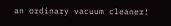an ordinary vacuum cleaner!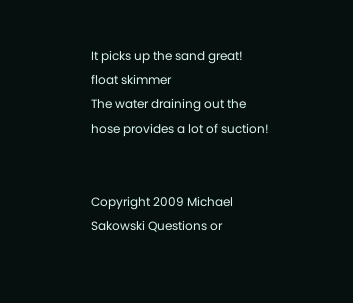It picks up the sand great!
float skimmer
The water draining out the hose provides a lot of suction!


Copyright 2009 Michael Sakowski Questions or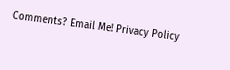Comments? Email Me! Privacy Policy